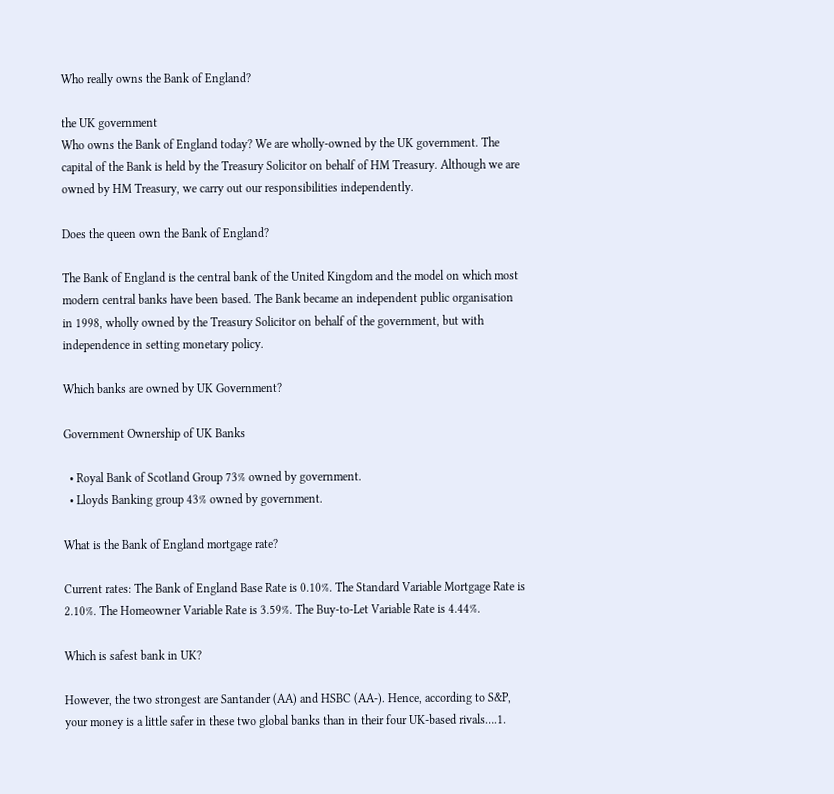Who really owns the Bank of England?

the UK government
Who owns the Bank of England today? We are wholly-owned by the UK government. The capital of the Bank is held by the Treasury Solicitor on behalf of HM Treasury. Although we are owned by HM Treasury, we carry out our responsibilities independently.

Does the queen own the Bank of England?

The Bank of England is the central bank of the United Kingdom and the model on which most modern central banks have been based. The Bank became an independent public organisation in 1998, wholly owned by the Treasury Solicitor on behalf of the government, but with independence in setting monetary policy.

Which banks are owned by UK Government?

Government Ownership of UK Banks

  • Royal Bank of Scotland Group 73% owned by government.
  • Lloyds Banking group 43% owned by government.

What is the Bank of England mortgage rate?

Current rates: The Bank of England Base Rate is 0.10%. The Standard Variable Mortgage Rate is 2.10%. The Homeowner Variable Rate is 3.59%. The Buy-to-Let Variable Rate is 4.44%.

Which is safest bank in UK?

However, the two strongest are Santander (AA) and HSBC (AA-). Hence, according to S&P, your money is a little safer in these two global banks than in their four UK-based rivals….1.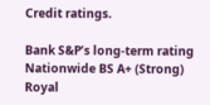Credit ratings.

Bank S&P’s long-term rating
Nationwide BS A+ (Strong)
Royal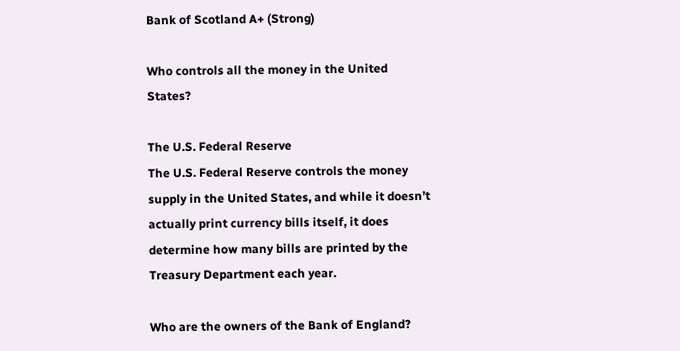Bank of Scotland A+ (Strong)

Who controls all the money in the United States?

The U.S. Federal Reserve
The U.S. Federal Reserve controls the money supply in the United States, and while it doesn’t actually print currency bills itself, it does determine how many bills are printed by the Treasury Department each year.

Who are the owners of the Bank of England?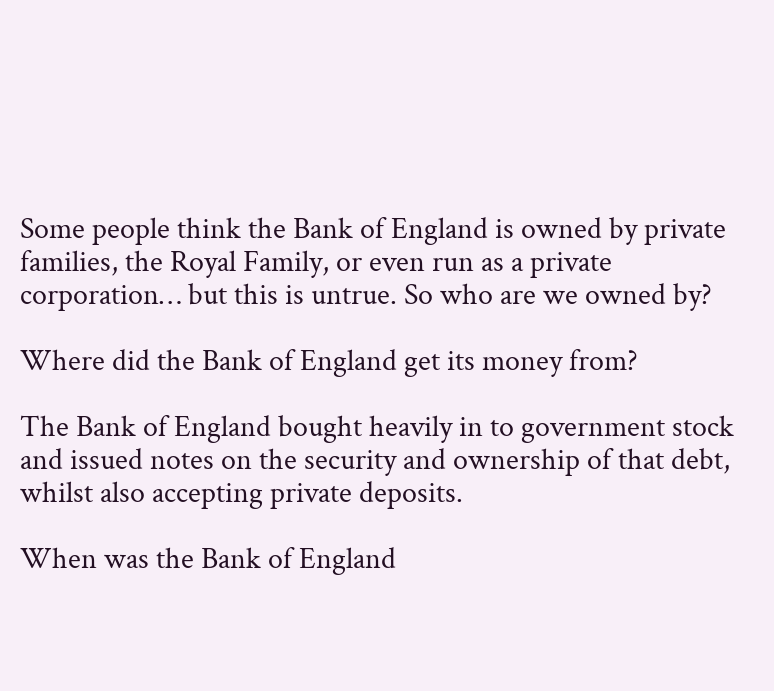Some people think the Bank of England is owned by private families, the Royal Family, or even run as a private corporation… but this is untrue. So who are we owned by?

Where did the Bank of England get its money from?

The Bank of England bought heavily in to government stock and issued notes on the security and ownership of that debt, whilst also accepting private deposits.

When was the Bank of England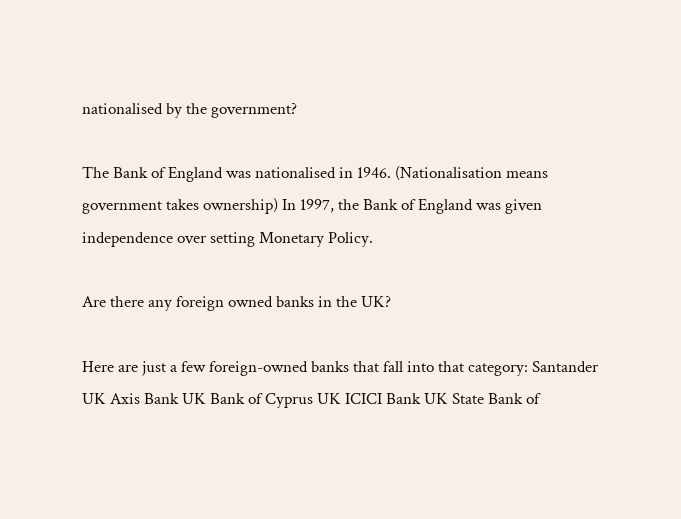nationalised by the government?

The Bank of England was nationalised in 1946. (Nationalisation means government takes ownership) In 1997, the Bank of England was given independence over setting Monetary Policy.

Are there any foreign owned banks in the UK?

Here are just a few foreign-owned banks that fall into that category: Santander UK Axis Bank UK Bank of Cyprus UK ICICI Bank UK State Bank of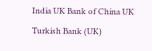India UK Bank of China UK Turkish Bank (UK)